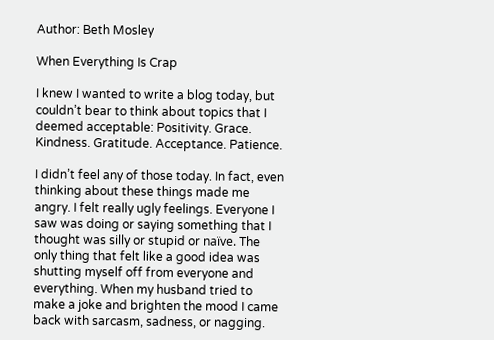Author: Beth Mosley

When Everything Is Crap

I knew I wanted to write a blog today, but couldn’t bear to think about topics that I deemed acceptable: Positivity. Grace. Kindness. Gratitude. Acceptance. Patience.

I didn’t feel any of those today. In fact, even thinking about these things made me angry. I felt really ugly feelings. Everyone I saw was doing or saying something that I thought was silly or stupid or naïve. The only thing that felt like a good idea was shutting myself off from everyone and everything. When my husband tried to make a joke and brighten the mood I came back with sarcasm, sadness, or nagging.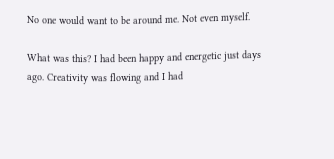No one would want to be around me. Not even myself.

What was this? I had been happy and energetic just days ago. Creativity was flowing and I had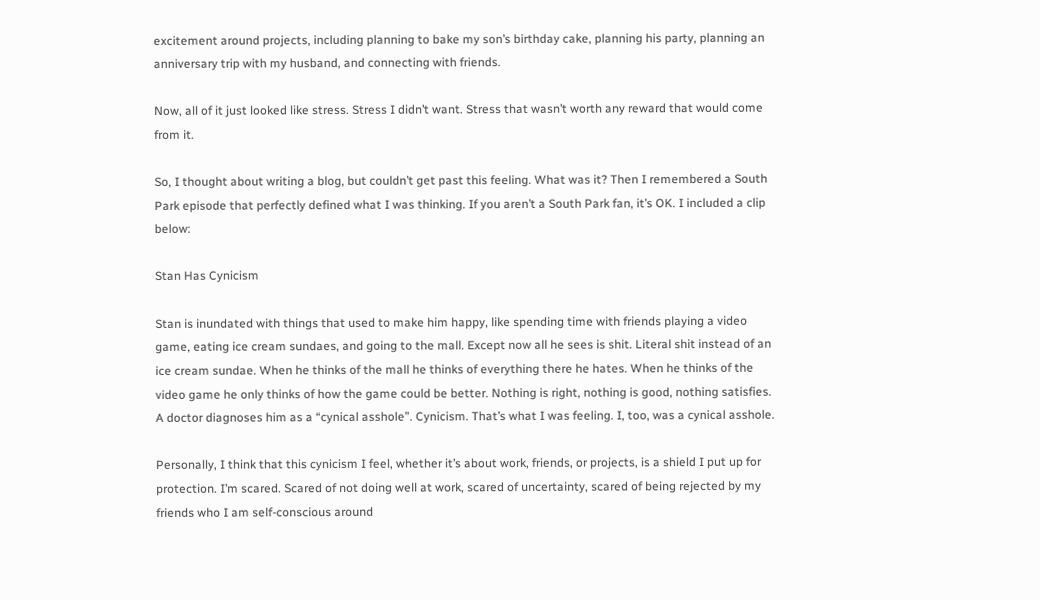excitement around projects, including planning to bake my son’s birthday cake, planning his party, planning an anniversary trip with my husband, and connecting with friends.

Now, all of it just looked like stress. Stress I didn’t want. Stress that wasn’t worth any reward that would come from it.

So, I thought about writing a blog, but couldn’t get past this feeling. What was it? Then I remembered a South Park episode that perfectly defined what I was thinking. If you aren’t a South Park fan, it’s OK. I included a clip below:

Stan Has Cynicism

Stan is inundated with things that used to make him happy, like spending time with friends playing a video game, eating ice cream sundaes, and going to the mall. Except now all he sees is shit. Literal shit instead of an ice cream sundae. When he thinks of the mall he thinks of everything there he hates. When he thinks of the video game he only thinks of how the game could be better. Nothing is right, nothing is good, nothing satisfies. A doctor diagnoses him as a “cynical asshole”. Cynicism. That’s what I was feeling. I, too, was a cynical asshole.

Personally, I think that this cynicism I feel, whether it’s about work, friends, or projects, is a shield I put up for protection. I’m scared. Scared of not doing well at work, scared of uncertainty, scared of being rejected by my friends who I am self-conscious around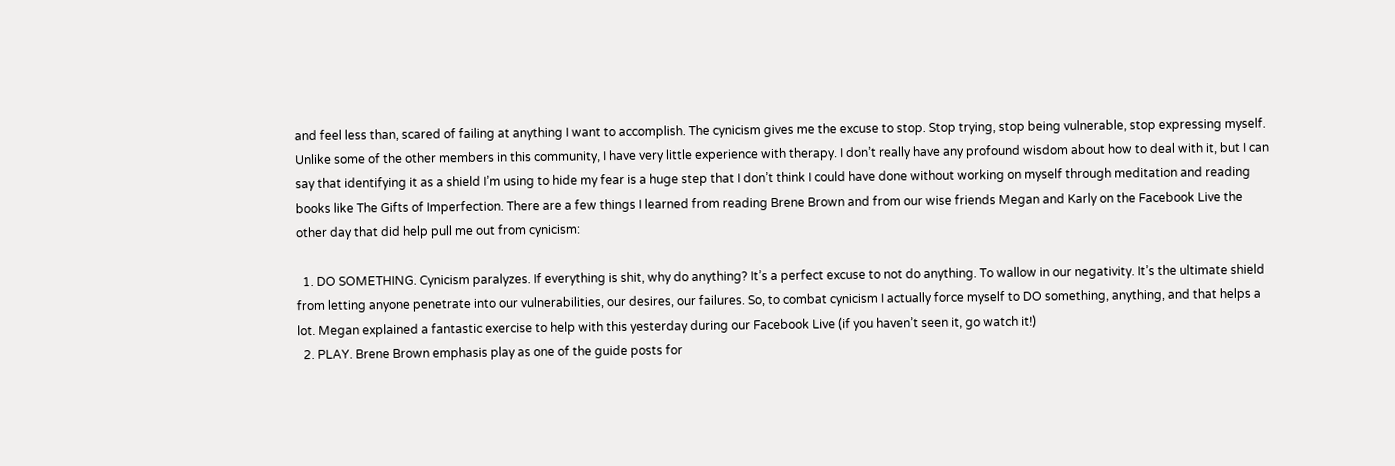and feel less than, scared of failing at anything I want to accomplish. The cynicism gives me the excuse to stop. Stop trying, stop being vulnerable, stop expressing myself. Unlike some of the other members in this community, I have very little experience with therapy. I don’t really have any profound wisdom about how to deal with it, but I can say that identifying it as a shield I’m using to hide my fear is a huge step that I don’t think I could have done without working on myself through meditation and reading books like The Gifts of Imperfection. There are a few things I learned from reading Brene Brown and from our wise friends Megan and Karly on the Facebook Live the other day that did help pull me out from cynicism:

  1. DO SOMETHING. Cynicism paralyzes. If everything is shit, why do anything? It’s a perfect excuse to not do anything. To wallow in our negativity. It’s the ultimate shield from letting anyone penetrate into our vulnerabilities, our desires, our failures. So, to combat cynicism I actually force myself to DO something, anything, and that helps a lot. Megan explained a fantastic exercise to help with this yesterday during our Facebook Live (if you haven’t seen it, go watch it!)
  2. PLAY. Brene Brown emphasis play as one of the guide posts for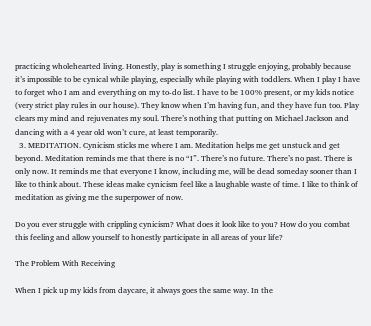practicing wholehearted living. Honestly, play is something I struggle enjoying, probably because it’s impossible to be cynical while playing, especially while playing with toddlers. When I play I have to forget who I am and everything on my to-do list. I have to be 100% present, or my kids notice (very strict play rules in our house). They know when I’m having fun, and they have fun too. Play clears my mind and rejuvenates my soul. There’s nothing that putting on Michael Jackson and dancing with a 4 year old won’t cure, at least temporarily.
  3. MEDITATION. Cynicism sticks me where I am. Meditation helps me get unstuck and get beyond. Meditation reminds me that there is no “I”. There’s no future. There’s no past. There is only now. It reminds me that everyone I know, including me, will be dead someday sooner than I like to think about. These ideas make cynicism feel like a laughable waste of time. I like to think of meditation as giving me the superpower of now.

Do you ever struggle with crippling cynicism? What does it look like to you? How do you combat this feeling and allow yourself to honestly participate in all areas of your life?

The Problem With Receiving

When I pick up my kids from daycare, it always goes the same way. In the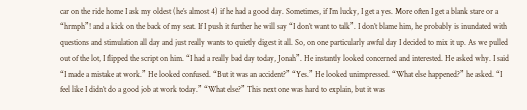car on the ride home I ask my oldest (he’s almost 4) if he had a good day. Sometimes, if I’m lucky, I get a yes. More often I get a blank stare or a “hrmph”! and a kick on the back of my seat. If I push it further he will say “I don’t want to talk”. I don’t blame him, he probably is inundated with questions and stimulation all day and just really wants to quietly digest it all. So, on one particularly awful day I decided to mix it up. As we pulled out of the lot, I flipped the script on him. “I had a really bad day today, Jonah”. He instantly looked concerned and interested. He asked why. I said “I made a mistake at work.” He looked confused. “But it was an accident?” “Yes.” He looked unimpressed. “What else happened?” he asked. “I feel like I didn’t do a good job at work today.” “What else?” This next one was hard to explain, but it was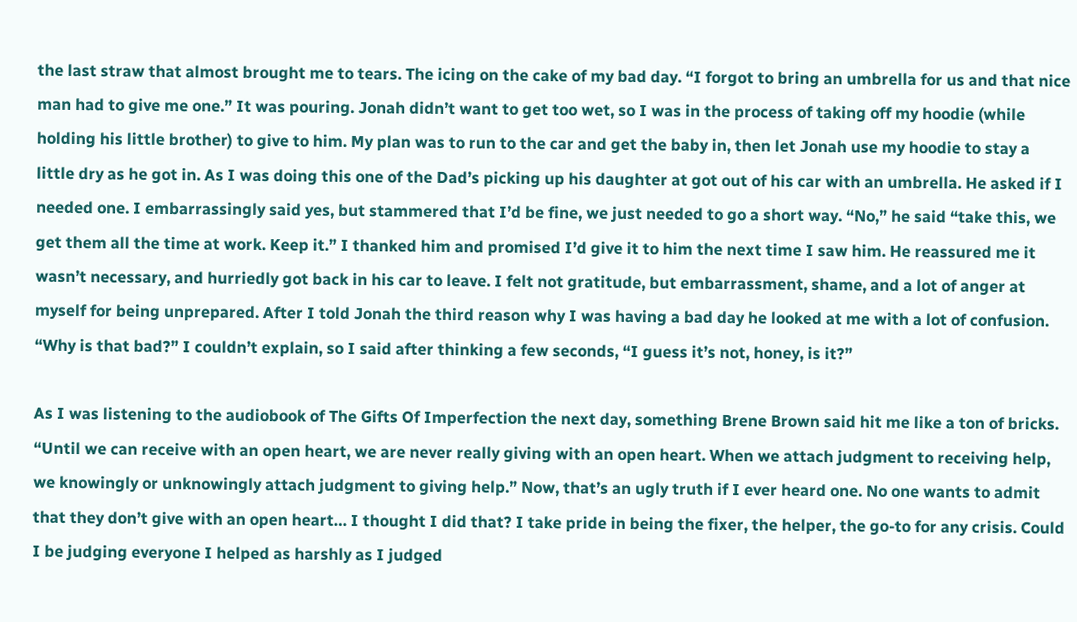the last straw that almost brought me to tears. The icing on the cake of my bad day. “I forgot to bring an umbrella for us and that nice man had to give me one.” It was pouring. Jonah didn’t want to get too wet, so I was in the process of taking off my hoodie (while holding his little brother) to give to him. My plan was to run to the car and get the baby in, then let Jonah use my hoodie to stay a little dry as he got in. As I was doing this one of the Dad’s picking up his daughter at got out of his car with an umbrella. He asked if I needed one. I embarrassingly said yes, but stammered that I’d be fine, we just needed to go a short way. “No,” he said “take this, we get them all the time at work. Keep it.” I thanked him and promised I’d give it to him the next time I saw him. He reassured me it wasn’t necessary, and hurriedly got back in his car to leave. I felt not gratitude, but embarrassment, shame, and a lot of anger at myself for being unprepared. After I told Jonah the third reason why I was having a bad day he looked at me with a lot of confusion. “Why is that bad?” I couldn’t explain, so I said after thinking a few seconds, “I guess it’s not, honey, is it?”

As I was listening to the audiobook of The Gifts Of Imperfection the next day, something Brene Brown said hit me like a ton of bricks. “Until we can receive with an open heart, we are never really giving with an open heart. When we attach judgment to receiving help, we knowingly or unknowingly attach judgment to giving help.” Now, that’s an ugly truth if I ever heard one. No one wants to admit that they don’t give with an open heart… I thought I did that? I take pride in being the fixer, the helper, the go-to for any crisis. Could I be judging everyone I helped as harshly as I judged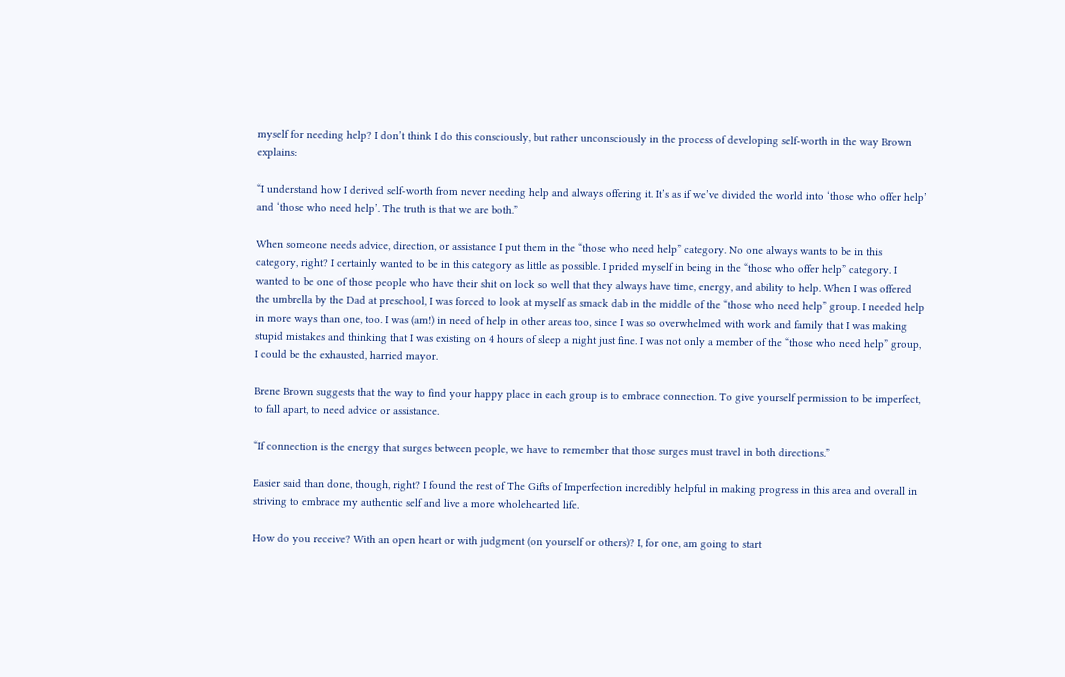myself for needing help? I don’t think I do this consciously, but rather unconsciously in the process of developing self-worth in the way Brown explains:

“I understand how I derived self-worth from never needing help and always offering it. It’s as if we’ve divided the world into ‘those who offer help’ and ‘those who need help’. The truth is that we are both.”

When someone needs advice, direction, or assistance I put them in the “those who need help” category. No one always wants to be in this category, right? I certainly wanted to be in this category as little as possible. I prided myself in being in the “those who offer help” category. I wanted to be one of those people who have their shit on lock so well that they always have time, energy, and ability to help. When I was offered the umbrella by the Dad at preschool, I was forced to look at myself as smack dab in the middle of the “those who need help” group. I needed help in more ways than one, too. I was (am!) in need of help in other areas too, since I was so overwhelmed with work and family that I was making stupid mistakes and thinking that I was existing on 4 hours of sleep a night just fine. I was not only a member of the “those who need help” group, I could be the exhausted, harried mayor.

Brene Brown suggests that the way to find your happy place in each group is to embrace connection. To give yourself permission to be imperfect, to fall apart, to need advice or assistance.

“If connection is the energy that surges between people, we have to remember that those surges must travel in both directions.”

Easier said than done, though, right? I found the rest of The Gifts of Imperfection incredibly helpful in making progress in this area and overall in striving to embrace my authentic self and live a more wholehearted life.

How do you receive? With an open heart or with judgment (on yourself or others)? I, for one, am going to start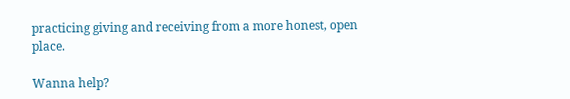practicing giving and receiving from a more honest, open place.

Wanna help?